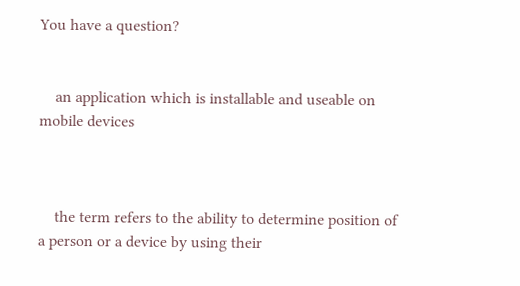You have a question?


    an application which is installable and useable on mobile devices



    the term refers to the ability to determine position of a person or a device by using their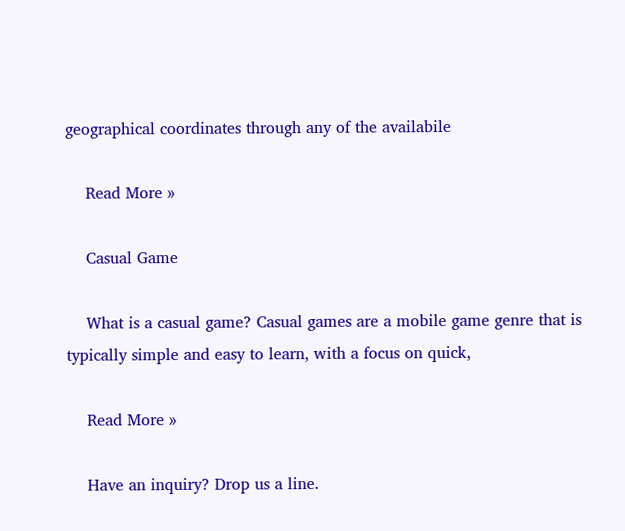geographical coordinates through any of the availabile

    Read More »

    Casual Game

    What is a casual game? Casual games are a mobile game genre that is typically simple and easy to learn, with a focus on quick,

    Read More »

    Have an inquiry? Drop us a line.